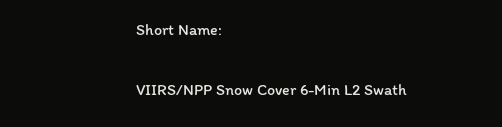Short Name:

VIIRS/NPP Snow Cover 6-Min L2 Swath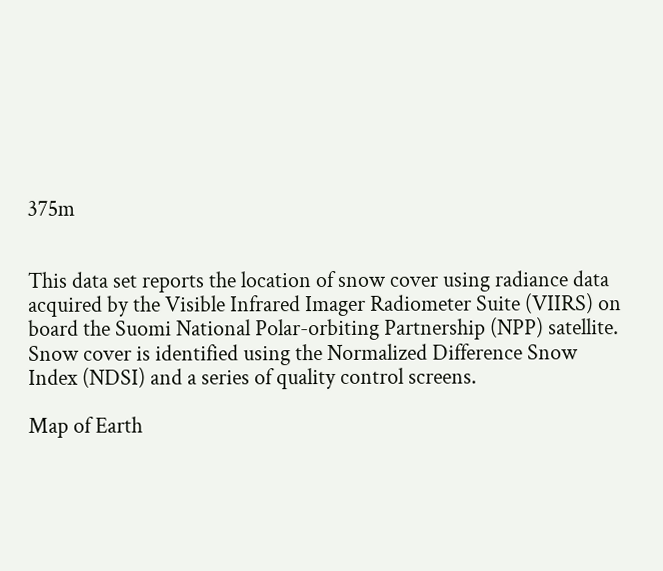375m


This data set reports the location of snow cover using radiance data acquired by the Visible Infrared Imager Radiometer Suite (VIIRS) on board the Suomi National Polar-orbiting Partnership (NPP) satellite. Snow cover is identified using the Normalized Difference Snow Index (NDSI) and a series of quality control screens.

Map of Earth